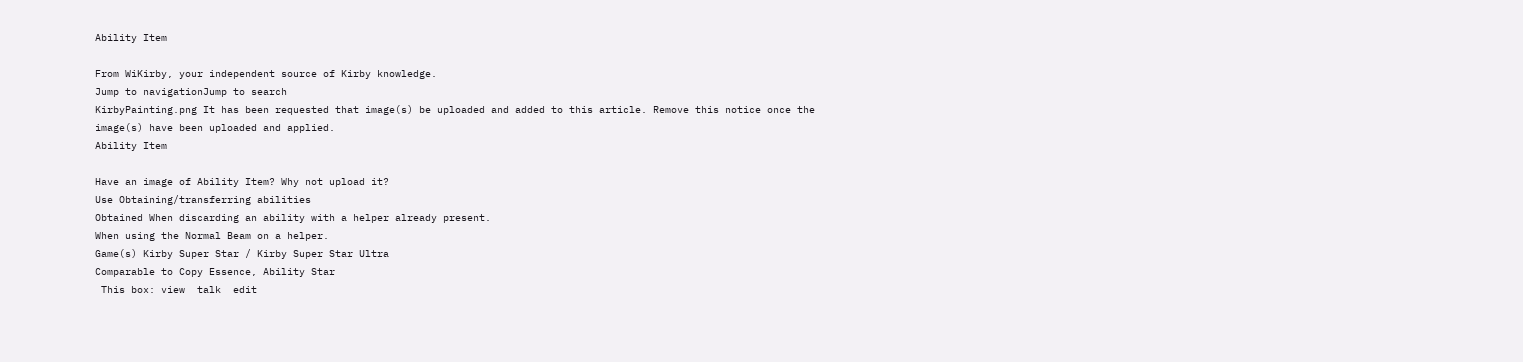Ability Item

From WiKirby, your independent source of Kirby knowledge.
Jump to navigationJump to search
KirbyPainting.png It has been requested that image(s) be uploaded and added to this article. Remove this notice once the image(s) have been uploaded and applied.
Ability Item

Have an image of Ability Item? Why not upload it?
Use Obtaining/transferring abilities
Obtained When discarding an ability with a helper already present.
When using the Normal Beam on a helper.
Game(s) Kirby Super Star / Kirby Super Star Ultra
Comparable to Copy Essence, Ability Star
 This box: view  talk  edit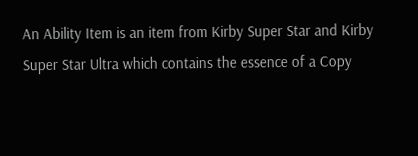An Ability Item is an item from Kirby Super Star and Kirby Super Star Ultra which contains the essence of a Copy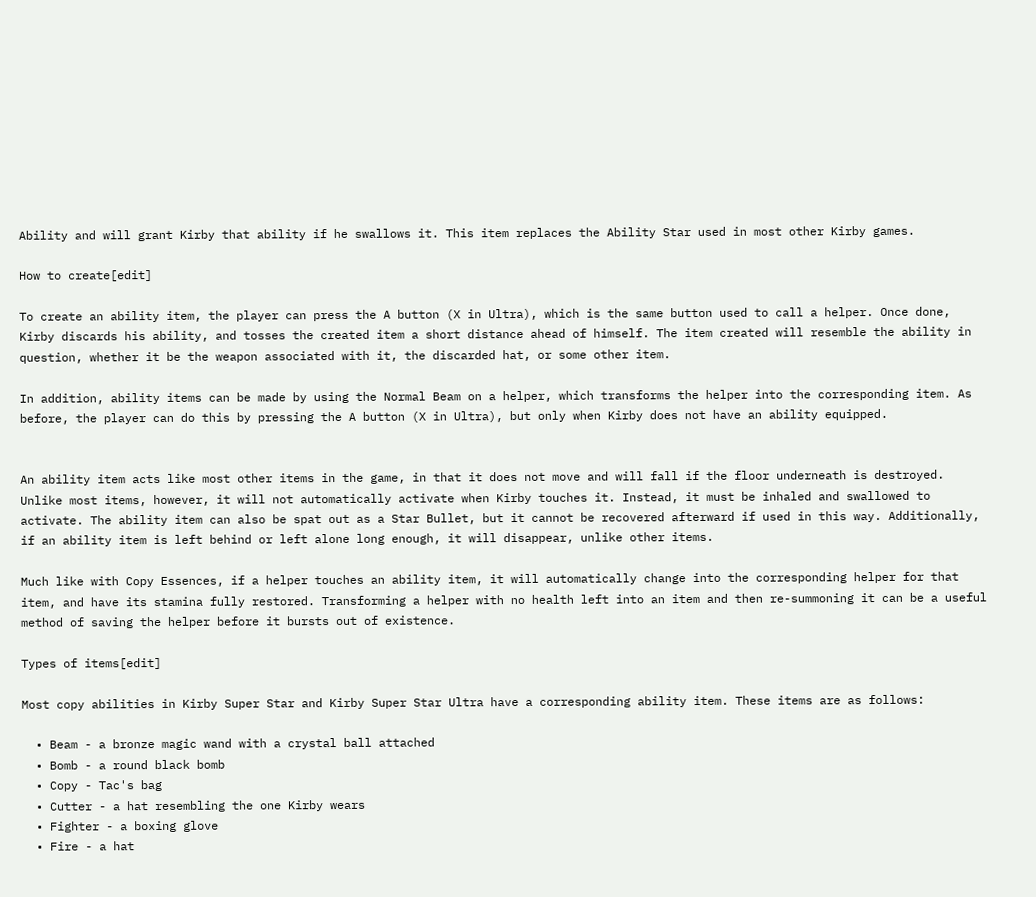Ability and will grant Kirby that ability if he swallows it. This item replaces the Ability Star used in most other Kirby games.

How to create[edit]

To create an ability item, the player can press the A button (X in Ultra), which is the same button used to call a helper. Once done, Kirby discards his ability, and tosses the created item a short distance ahead of himself. The item created will resemble the ability in question, whether it be the weapon associated with it, the discarded hat, or some other item.

In addition, ability items can be made by using the Normal Beam on a helper, which transforms the helper into the corresponding item. As before, the player can do this by pressing the A button (X in Ultra), but only when Kirby does not have an ability equipped.


An ability item acts like most other items in the game, in that it does not move and will fall if the floor underneath is destroyed. Unlike most items, however, it will not automatically activate when Kirby touches it. Instead, it must be inhaled and swallowed to activate. The ability item can also be spat out as a Star Bullet, but it cannot be recovered afterward if used in this way. Additionally, if an ability item is left behind or left alone long enough, it will disappear, unlike other items.

Much like with Copy Essences, if a helper touches an ability item, it will automatically change into the corresponding helper for that item, and have its stamina fully restored. Transforming a helper with no health left into an item and then re-summoning it can be a useful method of saving the helper before it bursts out of existence.

Types of items[edit]

Most copy abilities in Kirby Super Star and Kirby Super Star Ultra have a corresponding ability item. These items are as follows:

  • Beam - a bronze magic wand with a crystal ball attached
  • Bomb - a round black bomb
  • Copy - Tac's bag
  • Cutter - a hat resembling the one Kirby wears
  • Fighter - a boxing glove
  • Fire - a hat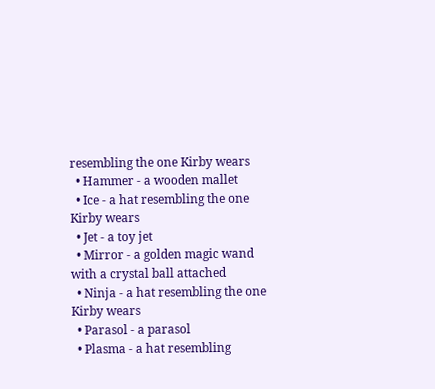resembling the one Kirby wears
  • Hammer - a wooden mallet
  • Ice - a hat resembling the one Kirby wears
  • Jet - a toy jet
  • Mirror - a golden magic wand with a crystal ball attached
  • Ninja - a hat resembling the one Kirby wears
  • Parasol - a parasol
  • Plasma - a hat resembling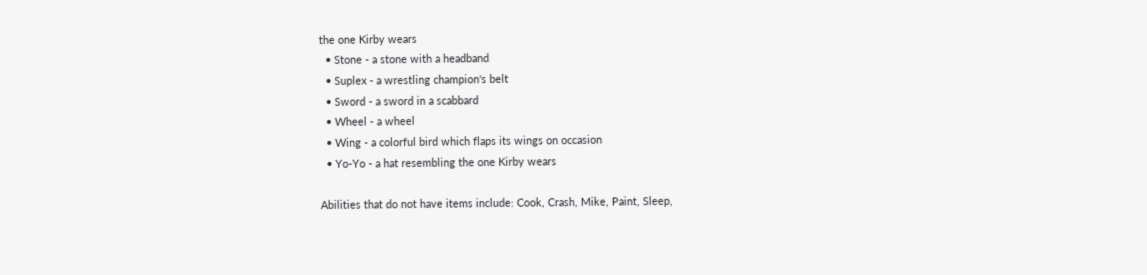the one Kirby wears
  • Stone - a stone with a headband
  • Suplex - a wrestling champion's belt
  • Sword - a sword in a scabbard
  • Wheel - a wheel
  • Wing - a colorful bird which flaps its wings on occasion
  • Yo-Yo - a hat resembling the one Kirby wears

Abilities that do not have items include: Cook, Crash, Mike, Paint, Sleep,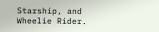Starship, and Wheelie Rider.